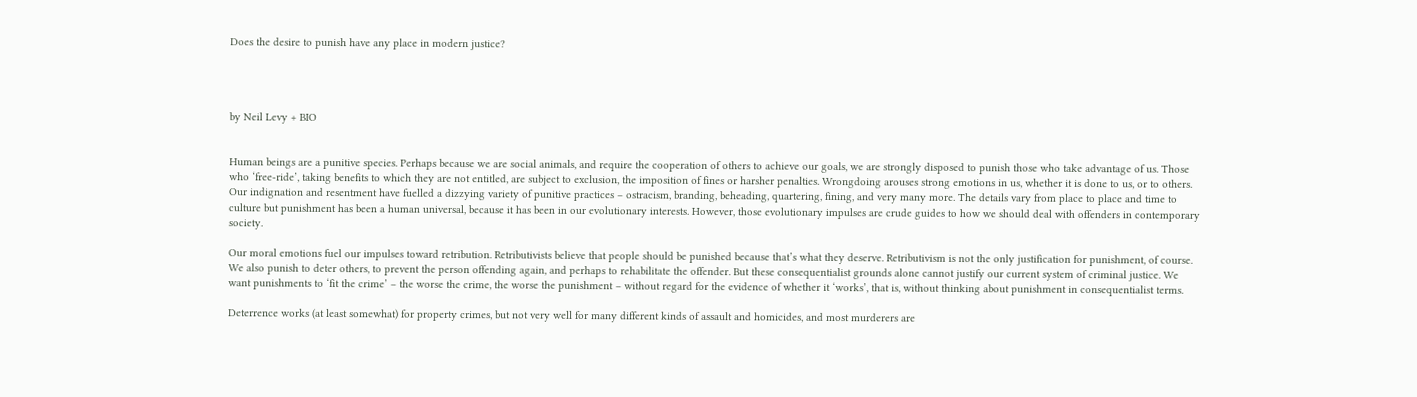Does the desire to punish have any place in modern justice?




by Neil Levy + BIO


Human beings are a punitive species. Perhaps because we are social animals, and require the cooperation of others to achieve our goals, we are strongly disposed to punish those who take advantage of us. Those who ‘free-ride’, taking benefits to which they are not entitled, are subject to exclusion, the imposition of fines or harsher penalties. Wrongdoing arouses strong emotions in us, whether it is done to us, or to others. Our indignation and resentment have fuelled a dizzying variety of punitive practices – ostracism, branding, beheading, quartering, fining, and very many more. The details vary from place to place and time to culture but punishment has been a human universal, because it has been in our evolutionary interests. However, those evolutionary impulses are crude guides to how we should deal with offenders in contemporary society.

Our moral emotions fuel our impulses toward retribution. Retributivists believe that people should be punished because that’s what they deserve. Retributivism is not the only justification for punishment, of course. We also punish to deter others, to prevent the person offending again, and perhaps to rehabilitate the offender. But these consequentialist grounds alone cannot justify our current system of criminal justice. We want punishments to ‘fit the crime’ – the worse the crime, the worse the punishment – without regard for the evidence of whether it ‘works’, that is, without thinking about punishment in consequentialist terms.

Deterrence works (at least somewhat) for property crimes, but not very well for many different kinds of assault and homicides, and most murderers are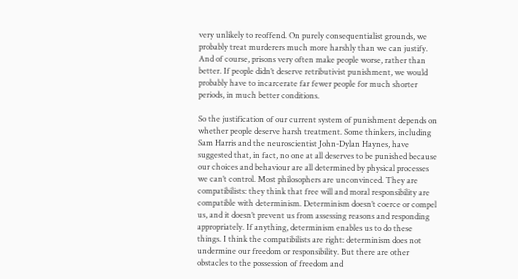very unlikely to reoffend. On purely consequentialist grounds, we probably treat murderers much more harshly than we can justify. And of course, prisons very often make people worse, rather than better. If people didn’t deserve retributivist punishment, we would probably have to incarcerate far fewer people for much shorter periods, in much better conditions.

So the justification of our current system of punishment depends on whether people deserve harsh treatment. Some thinkers, including Sam Harris and the neuroscientist John-Dylan Haynes, have suggested that, in fact, no one at all deserves to be punished because our choices and behaviour are all determined by physical processes we can’t control. Most philosophers are unconvinced. They are compatibilists: they think that free will and moral responsibility are compatible with determinism. Determinism doesn’t coerce or compel us, and it doesn’t prevent us from assessing reasons and responding appropriately. If anything, determinism enables us to do these things. I think the compatibilists are right: determinism does not undermine our freedom or responsibility. But there are other obstacles to the possession of freedom and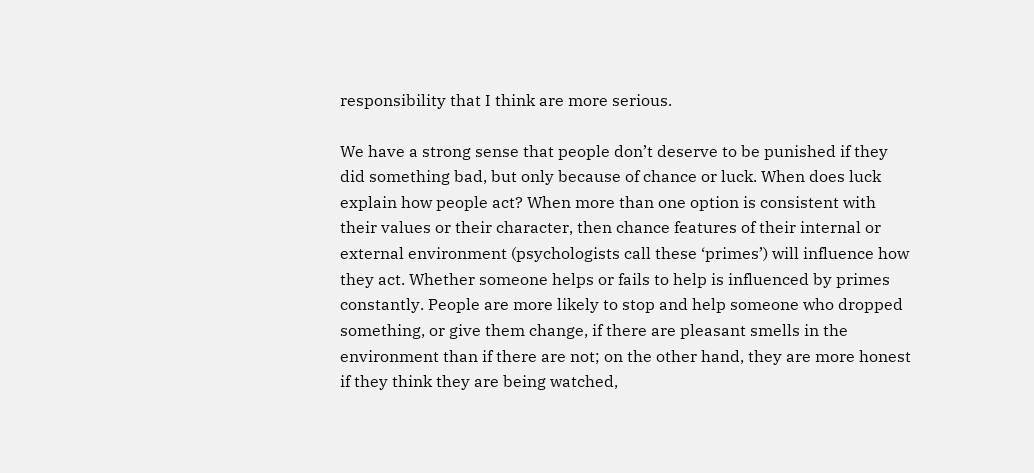responsibility that I think are more serious.

We have a strong sense that people don’t deserve to be punished if they did something bad, but only because of chance or luck. When does luck explain how people act? When more than one option is consistent with their values or their character, then chance features of their internal or external environment (psychologists call these ‘primes’) will influence how they act. Whether someone helps or fails to help is influenced by primes constantly. People are more likely to stop and help someone who dropped something, or give them change, if there are pleasant smells in the environment than if there are not; on the other hand, they are more honest if they think they are being watched,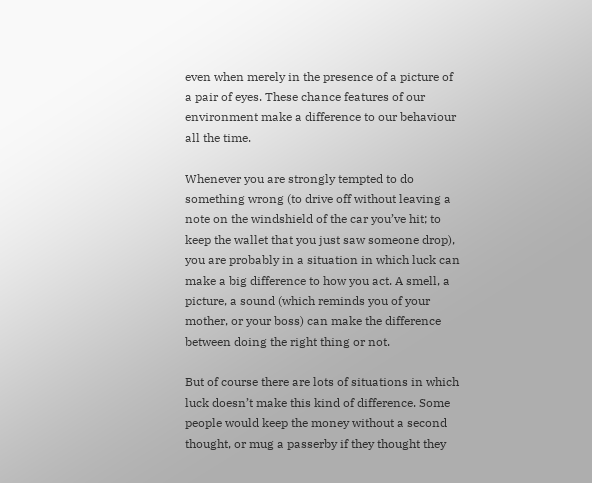even when merely in the presence of a picture of a pair of eyes. These chance features of our environment make a difference to our behaviour all the time.

Whenever you are strongly tempted to do something wrong (to drive off without leaving a note on the windshield of the car you’ve hit; to keep the wallet that you just saw someone drop), you are probably in a situation in which luck can make a big difference to how you act. A smell, a picture, a sound (which reminds you of your mother, or your boss) can make the difference between doing the right thing or not.

But of course there are lots of situations in which luck doesn’t make this kind of difference. Some people would keep the money without a second thought, or mug a passerby if they thought they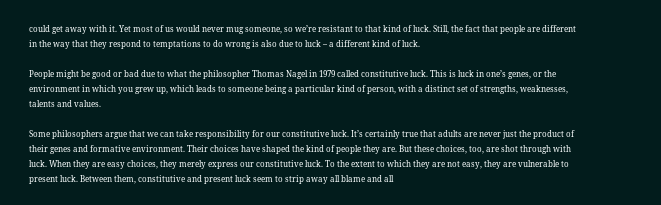could get away with it. Yet most of us would never mug someone, so we’re resistant to that kind of luck. Still, the fact that people are different in the way that they respond to temptations to do wrong is also due to luck – a different kind of luck.

People might be good or bad due to what the philosopher Thomas Nagel in 1979 called constitutive luck. This is luck in one’s genes, or the environment in which you grew up, which leads to someone being a particular kind of person, with a distinct set of strengths, weaknesses, talents and values.

Some philosophers argue that we can take responsibility for our constitutive luck. It’s certainly true that adults are never just the product of their genes and formative environment. Their choices have shaped the kind of people they are. But these choices, too, are shot through with luck. When they are easy choices, they merely express our constitutive luck. To the extent to which they are not easy, they are vulnerable to present luck. Between them, constitutive and present luck seem to strip away all blame and all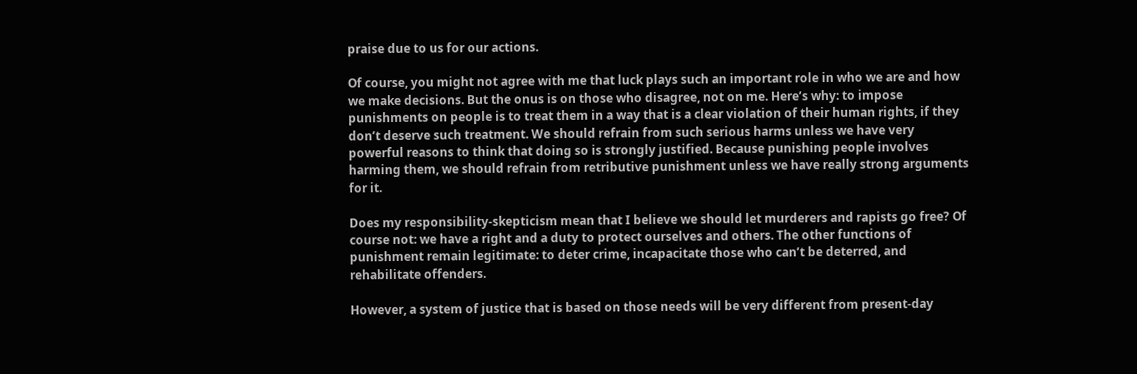praise due to us for our actions.

Of course, you might not agree with me that luck plays such an important role in who we are and how we make decisions. But the onus is on those who disagree, not on me. Here’s why: to impose punishments on people is to treat them in a way that is a clear violation of their human rights, if they don’t deserve such treatment. We should refrain from such serious harms unless we have very powerful reasons to think that doing so is strongly justified. Because punishing people involves harming them, we should refrain from retributive punishment unless we have really strong arguments for it.

Does my responsibility-skepticism mean that I believe we should let murderers and rapists go free? Of course not: we have a right and a duty to protect ourselves and others. The other functions of punishment remain legitimate: to deter crime, incapacitate those who can’t be deterred, and rehabilitate offenders.

However, a system of justice that is based on those needs will be very different from present-day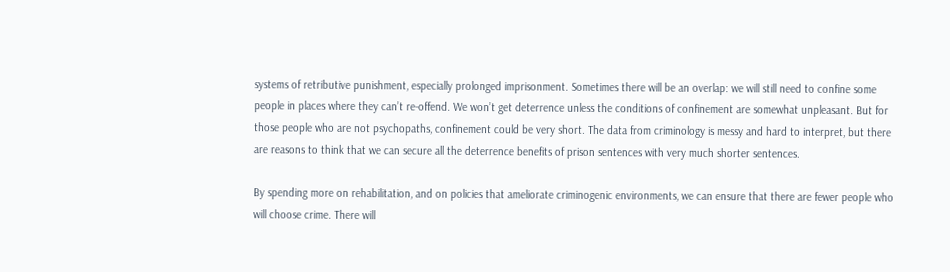systems of retributive punishment, especially prolonged imprisonment. Sometimes there will be an overlap: we will still need to confine some people in places where they can’t re-offend. We won’t get deterrence unless the conditions of confinement are somewhat unpleasant. But for those people who are not psychopaths, confinement could be very short. The data from criminology is messy and hard to interpret, but there are reasons to think that we can secure all the deterrence benefits of prison sentences with very much shorter sentences.

By spending more on rehabilitation, and on policies that ameliorate criminogenic environments, we can ensure that there are fewer people who will choose crime. There will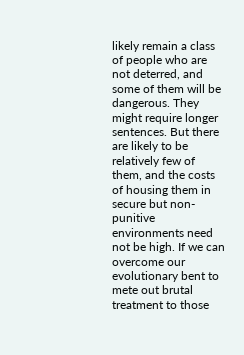likely remain a class of people who are not deterred, and some of them will be dangerous. They might require longer sentences. But there are likely to be relatively few of them, and the costs of housing them in secure but non-punitive environments need not be high. If we can overcome our evolutionary bent to mete out brutal treatment to those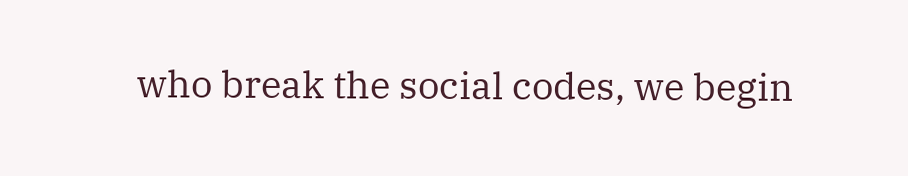who break the social codes, we begin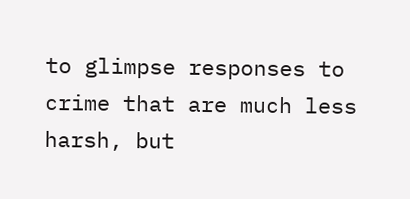to glimpse responses to crime that are much less harsh, but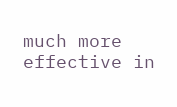much more effective in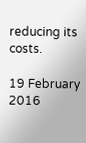reducing its costs.

19 February 2016